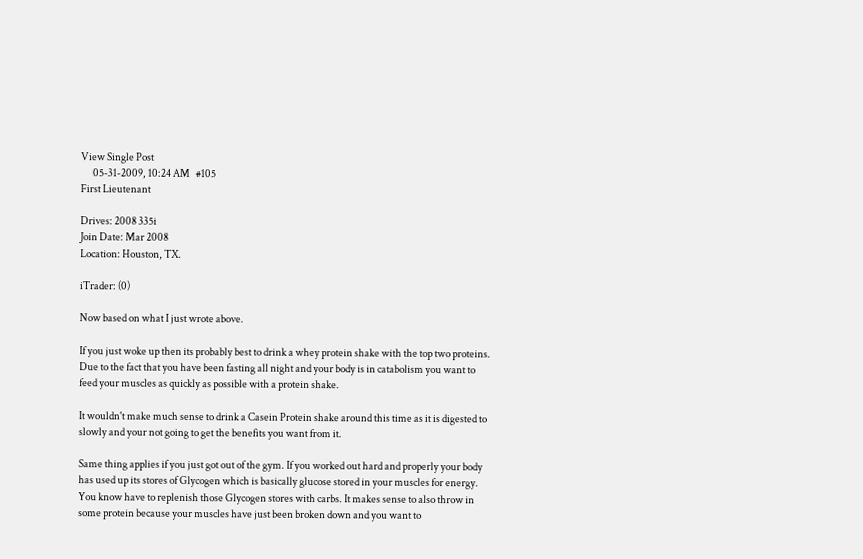View Single Post
      05-31-2009, 10:24 AM   #105
First Lieutenant

Drives: 2008 335i
Join Date: Mar 2008
Location: Houston, TX.

iTrader: (0)

Now based on what I just wrote above.

If you just woke up then its probably best to drink a whey protein shake with the top two proteins. Due to the fact that you have been fasting all night and your body is in catabolism you want to feed your muscles as quickly as possible with a protein shake.

It wouldn't make much sense to drink a Casein Protein shake around this time as it is digested to slowly and your not going to get the benefits you want from it.

Same thing applies if you just got out of the gym. If you worked out hard and properly your body has used up its stores of Glycogen which is basically glucose stored in your muscles for energy. You know have to replenish those Glycogen stores with carbs. It makes sense to also throw in some protein because your muscles have just been broken down and you want to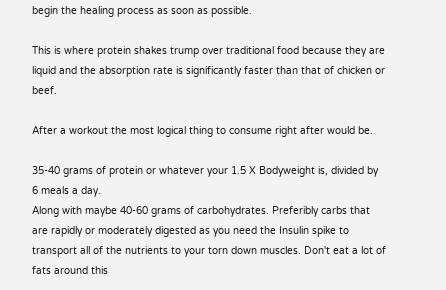begin the healing process as soon as possible.

This is where protein shakes trump over traditional food because they are liquid and the absorption rate is significantly faster than that of chicken or beef.

After a workout the most logical thing to consume right after would be.

35-40 grams of protein or whatever your 1.5 X Bodyweight is, divided by 6 meals a day.
Along with maybe 40-60 grams of carbohydrates. Preferibly carbs that are rapidly or moderately digested as you need the Insulin spike to transport all of the nutrients to your torn down muscles. Don't eat a lot of fats around this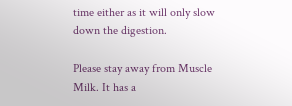time either as it will only slow down the digestion.

Please stay away from Muscle Milk. It has a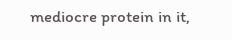mediocre protein in it,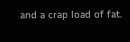and a crap load of fat.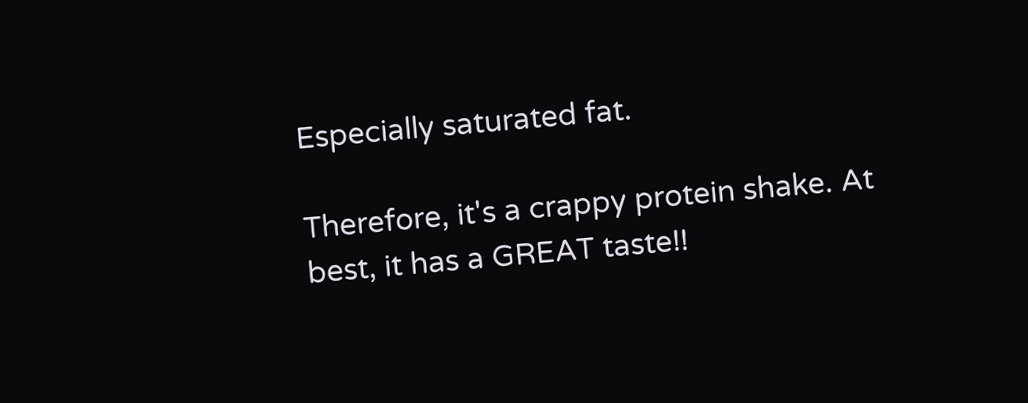Especially saturated fat.

Therefore, it's a crappy protein shake. At best, it has a GREAT taste!!